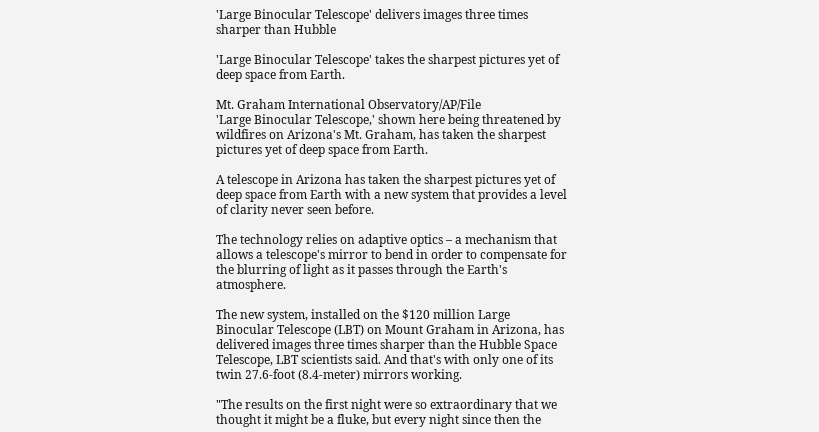'Large Binocular Telescope' delivers images three times sharper than Hubble

'Large Binocular Telescope' takes the sharpest pictures yet of deep space from Earth.

Mt. Graham International Observatory/AP/File
'Large Binocular Telescope,' shown here being threatened by wildfires on Arizona's Mt. Graham, has taken the sharpest pictures yet of deep space from Earth.

A telescope in Arizona has taken the sharpest pictures yet of deep space from Earth with a new system that provides a level of clarity never seen before.

The technology relies on adaptive optics – a mechanism that allows a telescope's mirror to bend in order to compensate for the blurring of light as it passes through the Earth's atmosphere.

The new system, installed on the $120 million Large Binocular Telescope (LBT) on Mount Graham in Arizona, has delivered images three times sharper than the Hubble Space Telescope, LBT scientists said. And that's with only one of its twin 27.6-foot (8.4-meter) mirrors working.

"The results on the first night were so extraordinary that we thought it might be a fluke, but every night since then the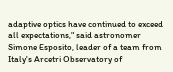adaptive optics have continued to exceed all expectations," said astronomer Simone Esposito, leader of a team from Italy's Arcetri Observatory of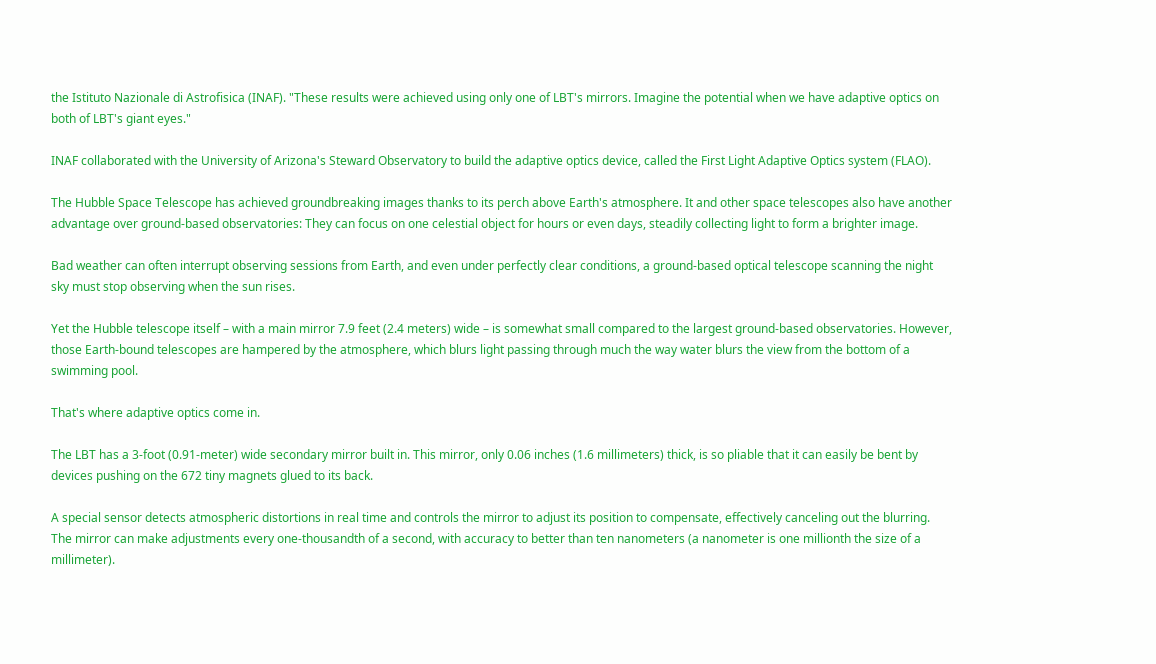the Istituto Nazionale di Astrofisica (INAF). "These results were achieved using only one of LBT's mirrors. Imagine the potential when we have adaptive optics on both of LBT's giant eyes."

INAF collaborated with the University of Arizona's Steward Observatory to build the adaptive optics device, called the First Light Adaptive Optics system (FLAO).

The Hubble Space Telescope has achieved groundbreaking images thanks to its perch above Earth's atmosphere. It and other space telescopes also have another advantage over ground-based observatories: They can focus on one celestial object for hours or even days, steadily collecting light to form a brighter image.

Bad weather can often interrupt observing sessions from Earth, and even under perfectly clear conditions, a ground-based optical telescope scanning the night sky must stop observing when the sun rises.

Yet the Hubble telescope itself – with a main mirror 7.9 feet (2.4 meters) wide – is somewhat small compared to the largest ground-based observatories. However, those Earth-bound telescopes are hampered by the atmosphere, which blurs light passing through much the way water blurs the view from the bottom of a swimming pool.

That's where adaptive optics come in.

The LBT has a 3-foot (0.91-meter) wide secondary mirror built in. This mirror, only 0.06 inches (1.6 millimeters) thick, is so pliable that it can easily be bent by devices pushing on the 672 tiny magnets glued to its back.

A special sensor detects atmospheric distortions in real time and controls the mirror to adjust its position to compensate, effectively canceling out the blurring. The mirror can make adjustments every one-thousandth of a second, with accuracy to better than ten nanometers (a nanometer is one millionth the size of a millimeter).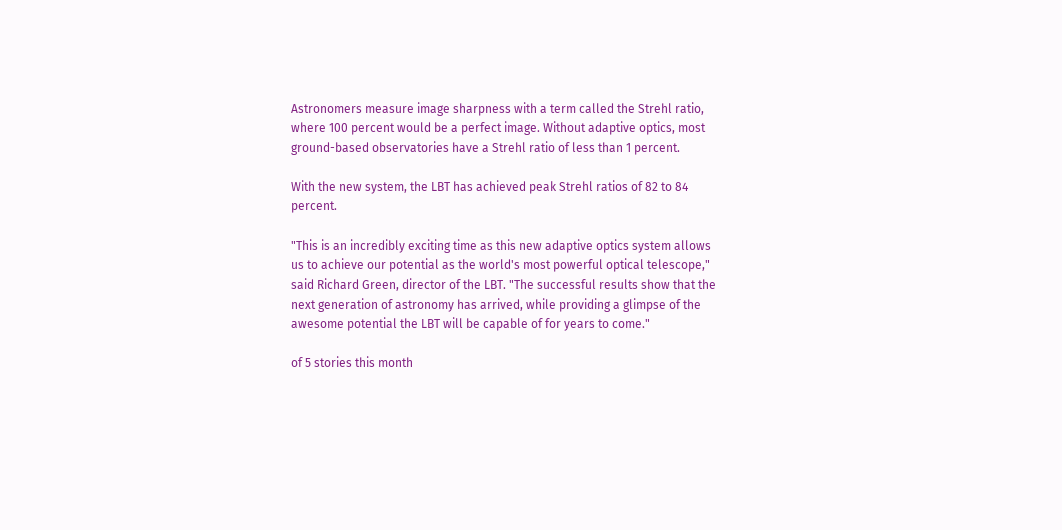Astronomers measure image sharpness with a term called the Strehl ratio, where 100 percent would be a perfect image. Without adaptive optics, most ground-based observatories have a Strehl ratio of less than 1 percent.

With the new system, the LBT has achieved peak Strehl ratios of 82 to 84 percent.

"This is an incredibly exciting time as this new adaptive optics system allows us to achieve our potential as the world's most powerful optical telescope," said Richard Green, director of the LBT. "The successful results show that the next generation of astronomy has arrived, while providing a glimpse of the awesome potential the LBT will be capable of for years to come."

of 5 stories this month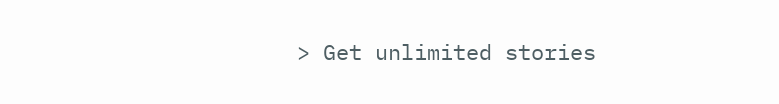> Get unlimited stories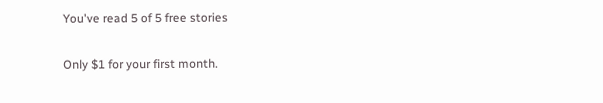You've read 5 of 5 free stories

Only $1 for your first month.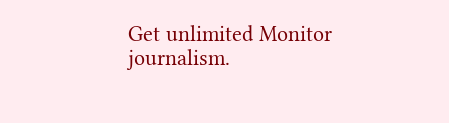Get unlimited Monitor journalism.